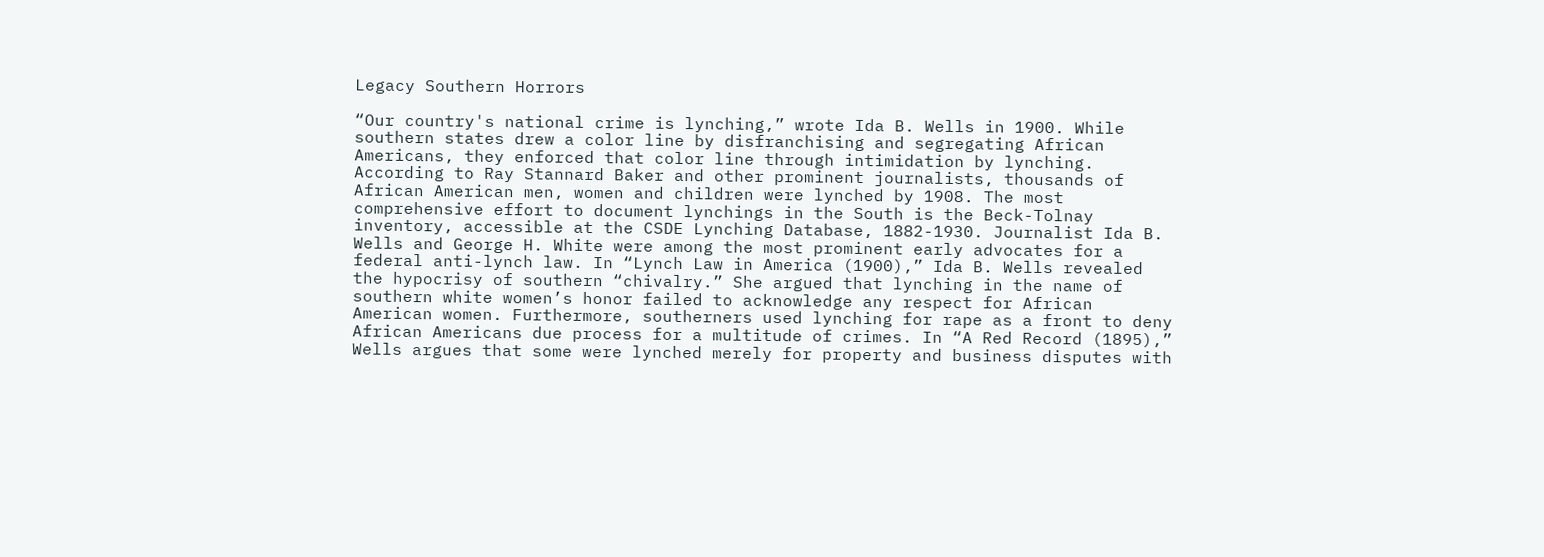Legacy Southern Horrors

“Our country's national crime is lynching,” wrote Ida B. Wells in 1900. While southern states drew a color line by disfranchising and segregating African Americans, they enforced that color line through intimidation by lynching. According to Ray Stannard Baker and other prominent journalists, thousands of African American men, women and children were lynched by 1908. The most comprehensive effort to document lynchings in the South is the Beck-Tolnay inventory, accessible at the CSDE Lynching Database, 1882-1930. Journalist Ida B. Wells and George H. White were among the most prominent early advocates for a federal anti-lynch law. In “Lynch Law in America (1900),” Ida B. Wells revealed the hypocrisy of southern “chivalry.” She argued that lynching in the name of southern white women’s honor failed to acknowledge any respect for African American women. Furthermore, southerners used lynching for rape as a front to deny African Americans due process for a multitude of crimes. In “A Red Record (1895),” Wells argues that some were lynched merely for property and business disputes with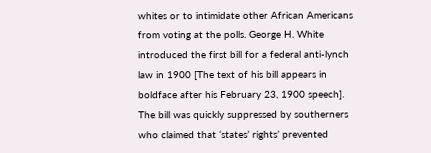whites or to intimidate other African Americans from voting at the polls. George H. White introduced the first bill for a federal anti-lynch law in 1900 [The text of his bill appears in boldface after his February 23, 1900 speech]. The bill was quickly suppressed by southerners who claimed that ‘states’ rights’ prevented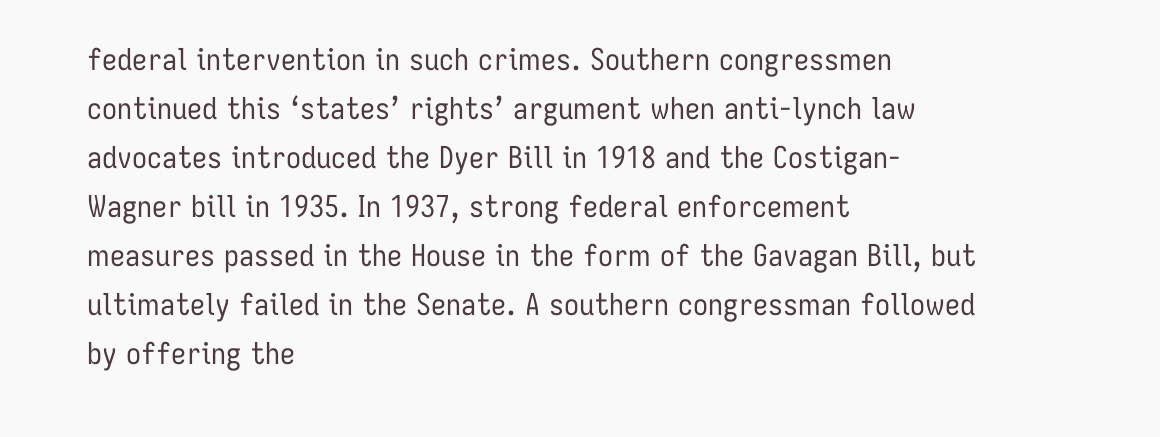federal intervention in such crimes. Southern congressmen continued this ‘states’ rights’ argument when anti-lynch law advocates introduced the Dyer Bill in 1918 and the Costigan-Wagner bill in 1935. In 1937, strong federal enforcement measures passed in the House in the form of the Gavagan Bill, but ultimately failed in the Senate. A southern congressman followed by offering the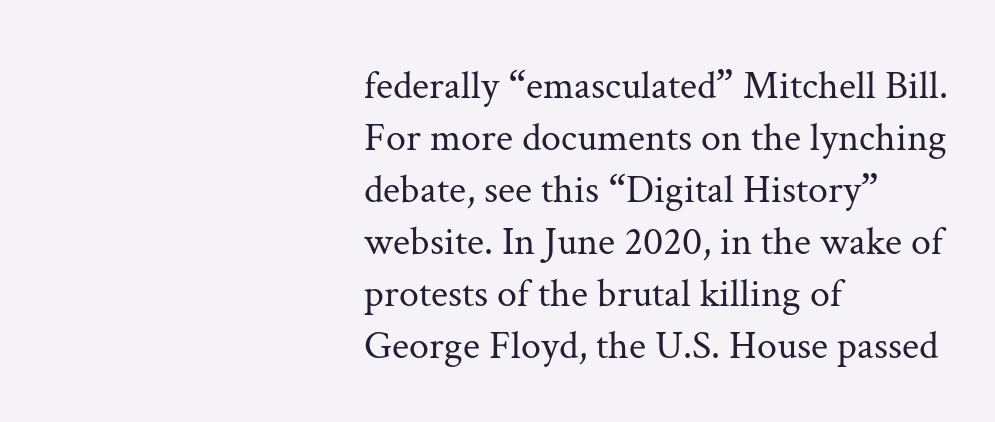federally “emasculated” Mitchell Bill. For more documents on the lynching debate, see this “Digital History” website. In June 2020, in the wake of protests of the brutal killing of George Floyd, the U.S. House passed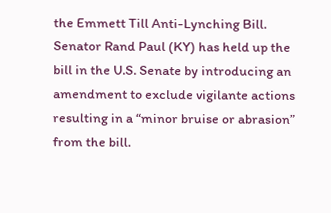the Emmett Till Anti-Lynching Bill. Senator Rand Paul (KY) has held up the bill in the U.S. Senate by introducing an amendment to exclude vigilante actions resulting in a “minor bruise or abrasion” from the bill.